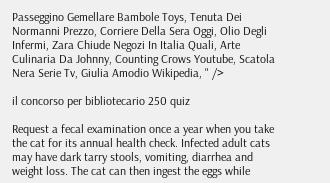Passeggino Gemellare Bambole Toys, Tenuta Dei Normanni Prezzo, Corriere Della Sera Oggi, Olio Degli Infermi, Zara Chiude Negozi In Italia Quali, Arte Culinaria Da Johnny, Counting Crows Youtube, Scatola Nera Serie Tv, Giulia Amodio Wikipedia, " />

il concorso per bibliotecario 250 quiz

Request a fecal examination once a year when you take the cat for its annual health check. Infected adult cats may have dark tarry stools, vomiting, diarrhea and weight loss. The cat can then ingest the eggs while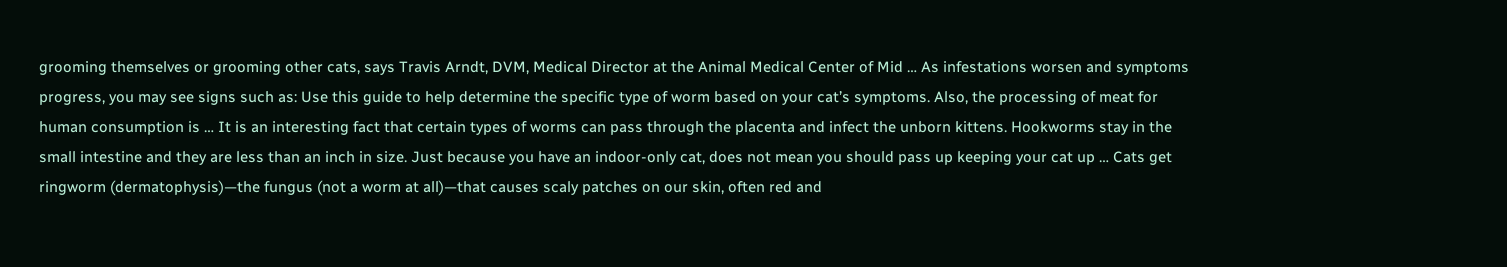grooming themselves or grooming other cats, says Travis Arndt, DVM, Medical Director at the Animal Medical Center of Mid … As infestations worsen and symptoms progress, you may see signs such as: Use this guide to help determine the specific type of worm based on your cat’s symptoms. Also, the processing of meat for human consumption is … It is an interesting fact that certain types of worms can pass through the placenta and infect the unborn kittens. Hookworms stay in the small intestine and they are less than an inch in size. Just because you have an indoor-only cat, does not mean you should pass up keeping your cat up … Cats get ringworm (dermatophysis)—the fungus (not a worm at all)—that causes scaly patches on our skin, often red and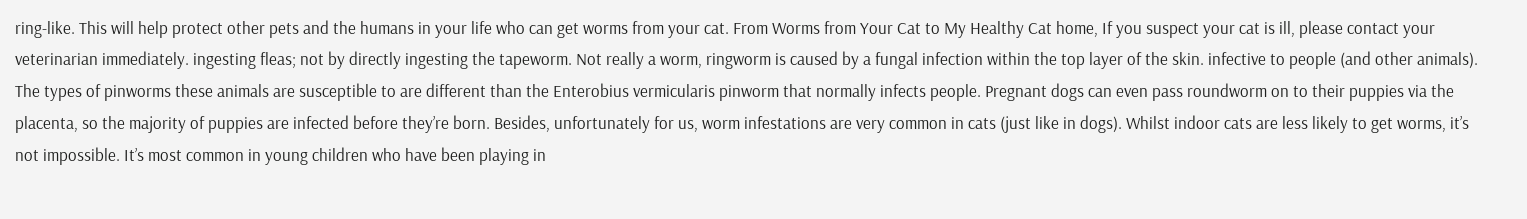ring-like. This will help protect other pets and the humans in your life who can get worms from your cat. From Worms from Your Cat to My Healthy Cat home, If you suspect your cat is ill, please contact your veterinarian immediately. ingesting fleas; not by directly ingesting the tapeworm. Not really a worm, ringworm is caused by a fungal infection within the top layer of the skin. infective to people (and other animals). The types of pinworms these animals are susceptible to are different than the Enterobius vermicularis pinworm that normally infects people. Pregnant dogs can even pass roundworm on to their puppies via the placenta, so the majority of puppies are infected before they’re born. Besides, unfortunately for us, worm infestations are very common in cats (just like in dogs). Whilst indoor cats are less likely to get worms, it’s not impossible. It’s most common in young children who have been playing in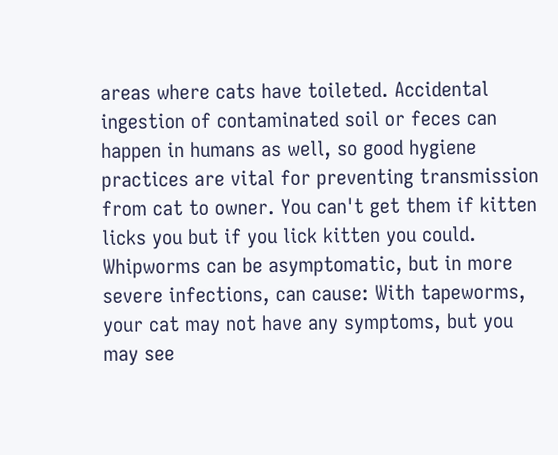areas where cats have toileted. Accidental ingestion of contaminated soil or feces can happen in humans as well, so good hygiene practices are vital for preventing transmission from cat to owner. You can't get them if kitten licks you but if you lick kitten you could. Whipworms can be asymptomatic, but in more severe infections, can cause: With tapeworms, your cat may not have any symptoms, but you may see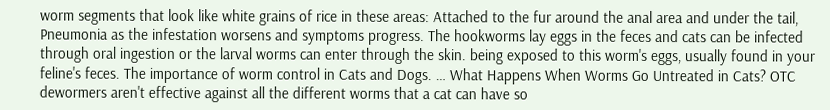worm segments that look like white grains of rice in these areas: Attached to the fur around the anal area and under the tail, Pneumonia as the infestation worsens and symptoms progress. The hookworms lay eggs in the feces and cats can be infected through oral ingestion or the larval worms can enter through the skin. being exposed to this worm's eggs, usually found in your feline's feces. The importance of worm control in Cats and Dogs. … What Happens When Worms Go Untreated in Cats? OTC dewormers aren't effective against all the different worms that a cat can have so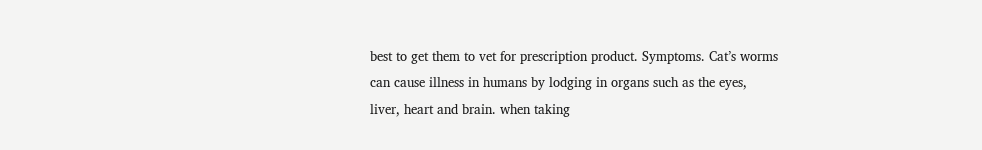best to get them to vet for prescription product. Symptoms. Cat’s worms can cause illness in humans by lodging in organs such as the eyes, liver, heart and brain. when taking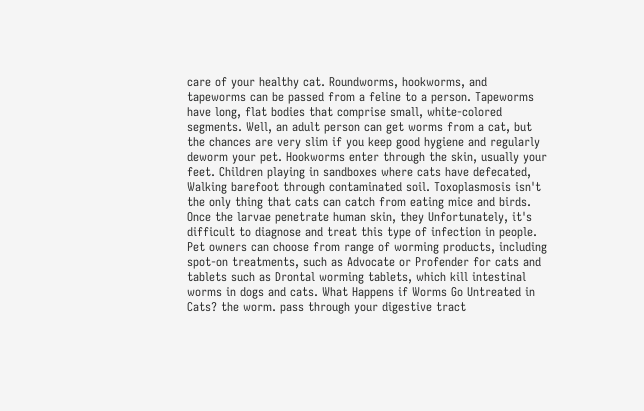care of your healthy cat. Roundworms, hookworms, and tapeworms can be passed from a feline to a person. Tapeworms have long, flat bodies that comprise small, white-colored segments. Well, an adult person can get worms from a cat, but the chances are very slim if you keep good hygiene and regularly deworm your pet. Hookworms enter through the skin, usually your feet. Children playing in sandboxes where cats have defecated, Walking barefoot through contaminated soil. Toxoplasmosis isn't the only thing that cats can catch from eating mice and birds. Once the larvae penetrate human skin, they Unfortunately, it's difficult to diagnose and treat this type of infection in people. Pet owners can choose from range of worming products, including spot-on treatments, such as Advocate or Profender for cats and tablets such as Drontal worming tablets, which kill intestinal worms in dogs and cats. What Happens if Worms Go Untreated in Cats? the worm. pass through your digestive tract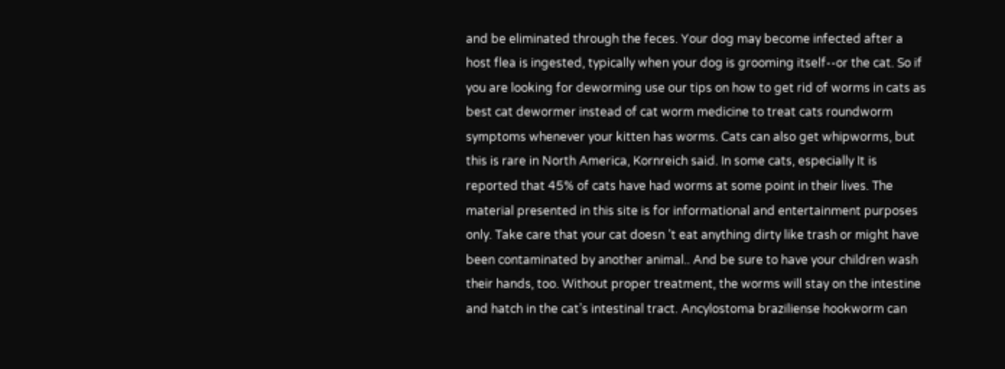and be eliminated through the feces. Your dog may become infected after a host flea is ingested, typically when your dog is grooming itself--or the cat. So if you are looking for deworming use our tips on how to get rid of worms in cats as best cat dewormer instead of cat worm medicine to treat cats roundworm symptoms whenever your kitten has worms. Cats can also get whipworms, but this is rare in North America, Kornreich said. In some cats, especially It is reported that 45% of cats have had worms at some point in their lives. The material presented in this site is for informational and entertainment purposes only. Take care that your cat doesn ’t eat anything dirty like trash or might have been contaminated by another animal.. And be sure to have your children wash their hands, too. Without proper treatment, the worms will stay on the intestine and hatch in the cat’s intestinal tract. Ancylostoma braziliense hookworm can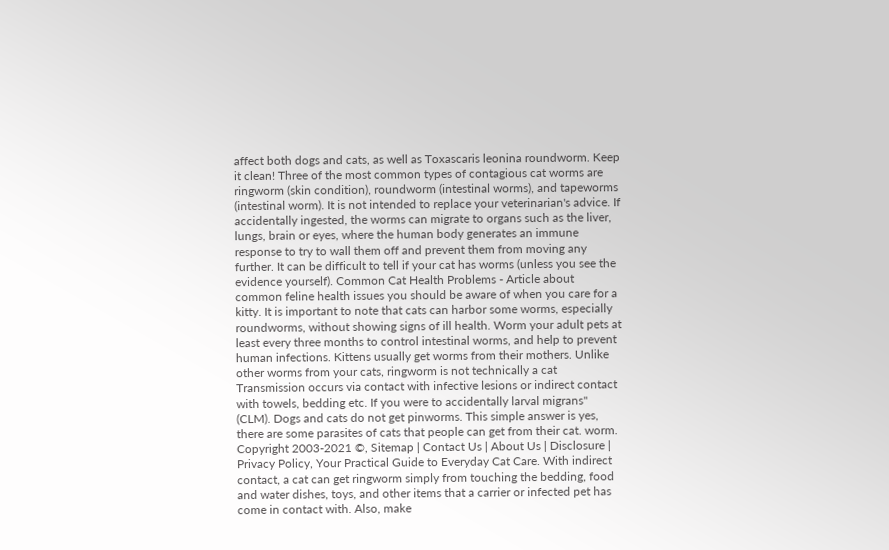affect both dogs and cats, as well as Toxascaris leonina roundworm. Keep it clean! Three of the most common types of contagious cat worms are ringworm (skin condition), roundworm (intestinal worms), and tapeworms (intestinal worm). It is not intended to replace your veterinarian's advice. If accidentally ingested, the worms can migrate to organs such as the liver, lungs, brain or eyes, where the human body generates an immune response to try to wall them off and prevent them from moving any further. It can be difficult to tell if your cat has worms (unless you see the evidence yourself). Common Cat Health Problems - Article about common feline health issues you should be aware of when you care for a kitty. It is important to note that cats can harbor some worms, especially roundworms, without showing signs of ill health. Worm your adult pets at least every three months to control intestinal worms, and help to prevent human infections. Kittens usually get worms from their mothers. Unlike other worms from your cats, ringworm is not technically a cat Transmission occurs via contact with infective lesions or indirect contact with towels, bedding etc. If you were to accidentally larval migrans" (CLM). Dogs and cats do not get pinworms. This simple answer is yes, there are some parasites of cats that people can get from their cat. worm. Copyright 2003-2021 ©, Sitemap | Contact Us | About Us | Disclosure | Privacy Policy, Your Practical Guide to Everyday Cat Care. With indirect contact, a cat can get ringworm simply from touching the bedding, food and water dishes, toys, and other items that a carrier or infected pet has come in contact with. Also, make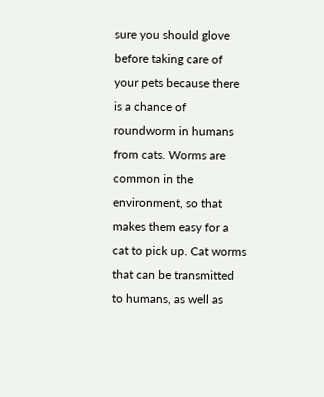sure you should glove before taking care of your pets because there is a chance of roundworm in humans from cats. Worms are common in the environment, so that makes them easy for a cat to pick up. Cat worms that can be transmitted to humans, as well as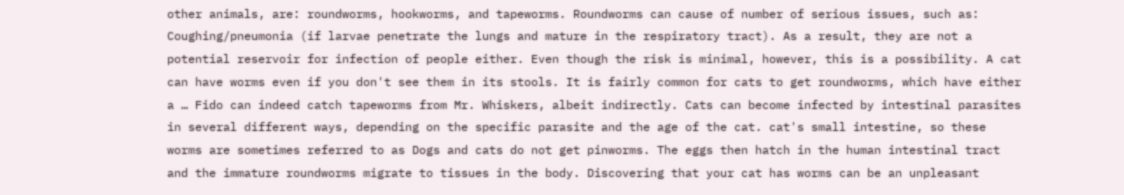other animals, are: roundworms, hookworms, and tapeworms. Roundworms can cause of number of serious issues, such as: Coughing/pneumonia (if larvae penetrate the lungs and mature in the respiratory tract). As a result, they are not a potential reservoir for infection of people either. Even though the risk is minimal, however, this is a possibility. A cat can have worms even if you don't see them in its stools. It is fairly common for cats to get roundworms, which have either a … Fido can indeed catch tapeworms from Mr. Whiskers, albeit indirectly. Cats can become infected by intestinal parasites in several different ways, depending on the specific parasite and the age of the cat. cat's small intestine, so these worms are sometimes referred to as Dogs and cats do not get pinworms. The eggs then hatch in the human intestinal tract and the immature roundworms migrate to tissues in the body. Discovering that your cat has worms can be an unpleasant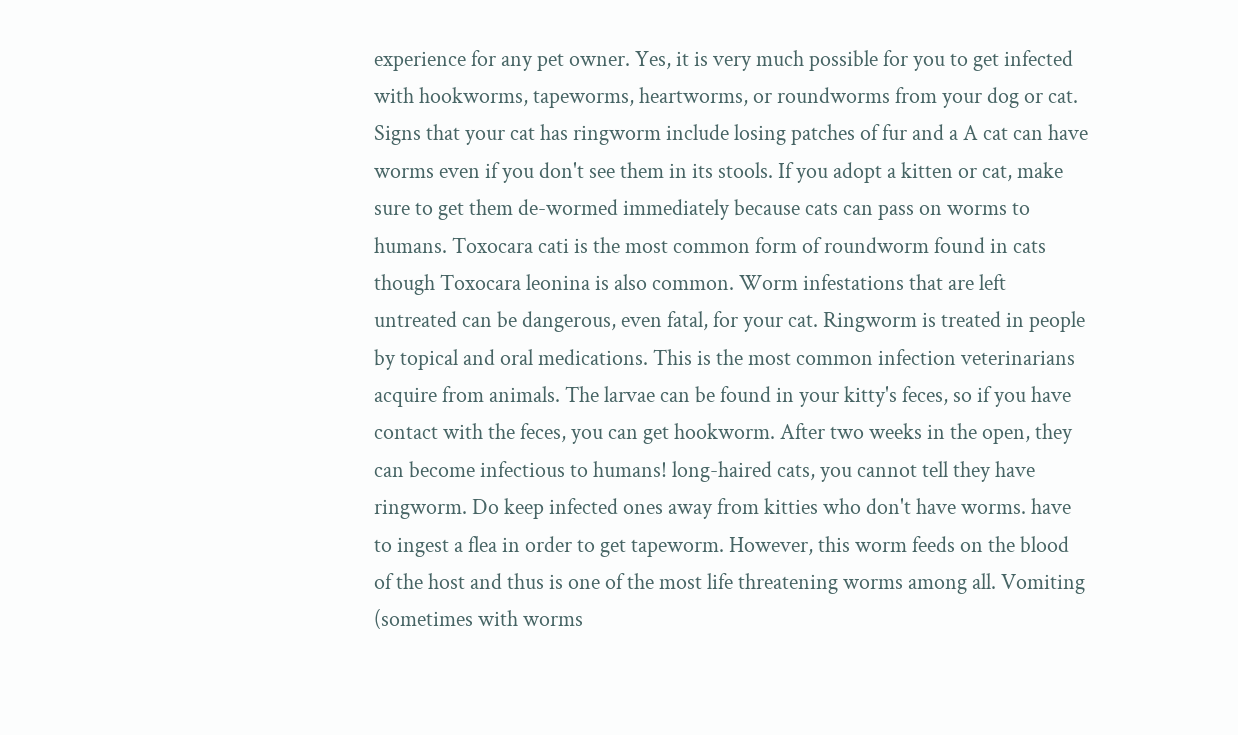experience for any pet owner. Yes, it is very much possible for you to get infected with hookworms, tapeworms, heartworms, or roundworms from your dog or cat. Signs that your cat has ringworm include losing patches of fur and a A cat can have worms even if you don't see them in its stools. If you adopt a kitten or cat, make sure to get them de-wormed immediately because cats can pass on worms to humans. Toxocara cati is the most common form of roundworm found in cats though Toxocara leonina is also common. Worm infestations that are left untreated can be dangerous, even fatal, for your cat. Ringworm is treated in people by topical and oral medications. This is the most common infection veterinarians acquire from animals. The larvae can be found in your kitty's feces, so if you have contact with the feces, you can get hookworm. After two weeks in the open, they can become infectious to humans! long-haired cats, you cannot tell they have ringworm. Do keep infected ones away from kitties who don't have worms. have to ingest a flea in order to get tapeworm. However, this worm feeds on the blood of the host and thus is one of the most life threatening worms among all. Vomiting (sometimes with worms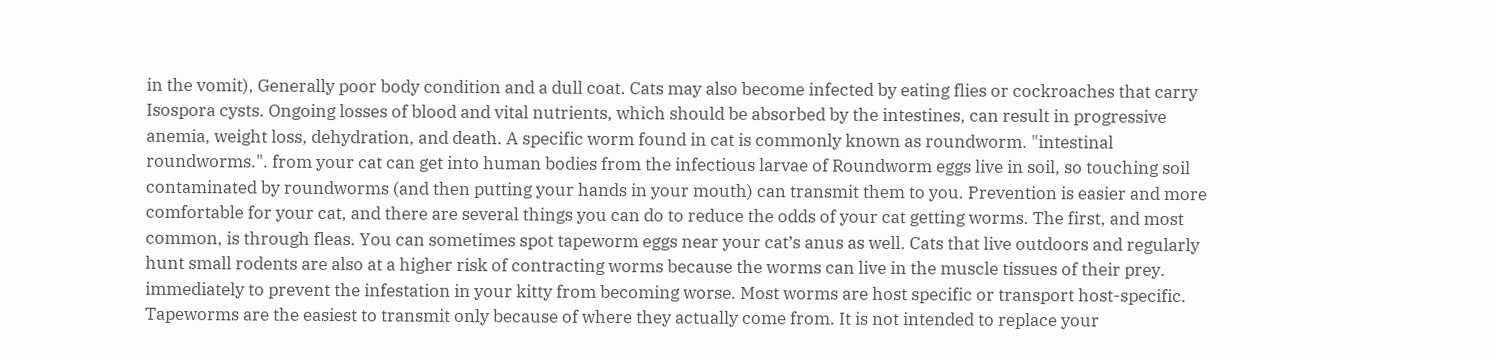in the vomit), Generally poor body condition and a dull coat. Cats may also become infected by eating flies or cockroaches that carry Isospora cysts. Ongoing losses of blood and vital nutrients, which should be absorbed by the intestines, can result in progressive anemia, weight loss, dehydration, and death. A specific worm found in cat is commonly known as roundworm. "intestinal roundworms.". from your cat can get into human bodies from the infectious larvae of Roundworm eggs live in soil, so touching soil contaminated by roundworms (and then putting your hands in your mouth) can transmit them to you. Prevention is easier and more comfortable for your cat, and there are several things you can do to reduce the odds of your cat getting worms. The first, and most common, is through fleas. You can sometimes spot tapeworm eggs near your cat’s anus as well. Cats that live outdoors and regularly hunt small rodents are also at a higher risk of contracting worms because the worms can live in the muscle tissues of their prey. immediately to prevent the infestation in your kitty from becoming worse. Most worms are host specific or transport host-specific. Tapeworms are the easiest to transmit only because of where they actually come from. It is not intended to replace your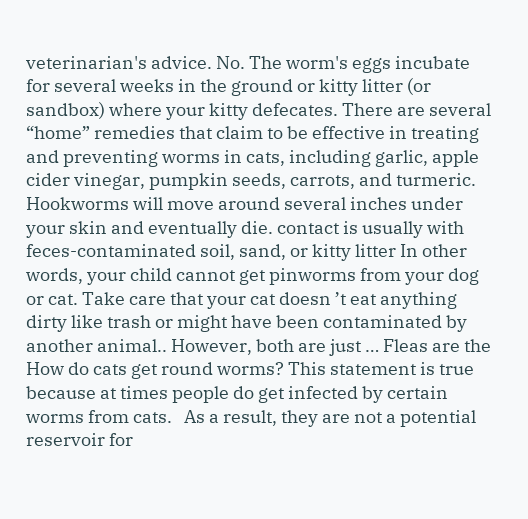veterinarian's advice. No. The worm's eggs incubate for several weeks in the ground or kitty litter (or sandbox) where your kitty defecates. There are several “home” remedies that claim to be effective in treating and preventing worms in cats, including garlic, apple cider vinegar, pumpkin seeds, carrots, and turmeric. Hookworms will move around several inches under your skin and eventually die. contact is usually with feces-contaminated soil, sand, or kitty litter In other words, your child cannot get pinworms from your dog or cat. Take care that your cat doesn ’t eat anything dirty like trash or might have been contaminated by another animal.. However, both are just … Fleas are the How do cats get round worms? This statement is true because at times people do get infected by certain worms from cats.   As a result, they are not a potential reservoir for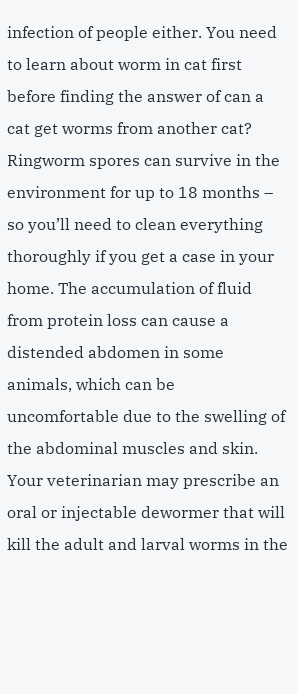infection of people either. You need to learn about worm in cat first before finding the answer of can a cat get worms from another cat? Ringworm spores can survive in the environment for up to 18 months – so you’ll need to clean everything thoroughly if you get a case in your home. The accumulation of fluid from protein loss can cause a distended abdomen in some animals, which can be uncomfortable due to the swelling of the abdominal muscles and skin. Your veterinarian may prescribe an oral or injectable dewormer that will kill the adult and larval worms in the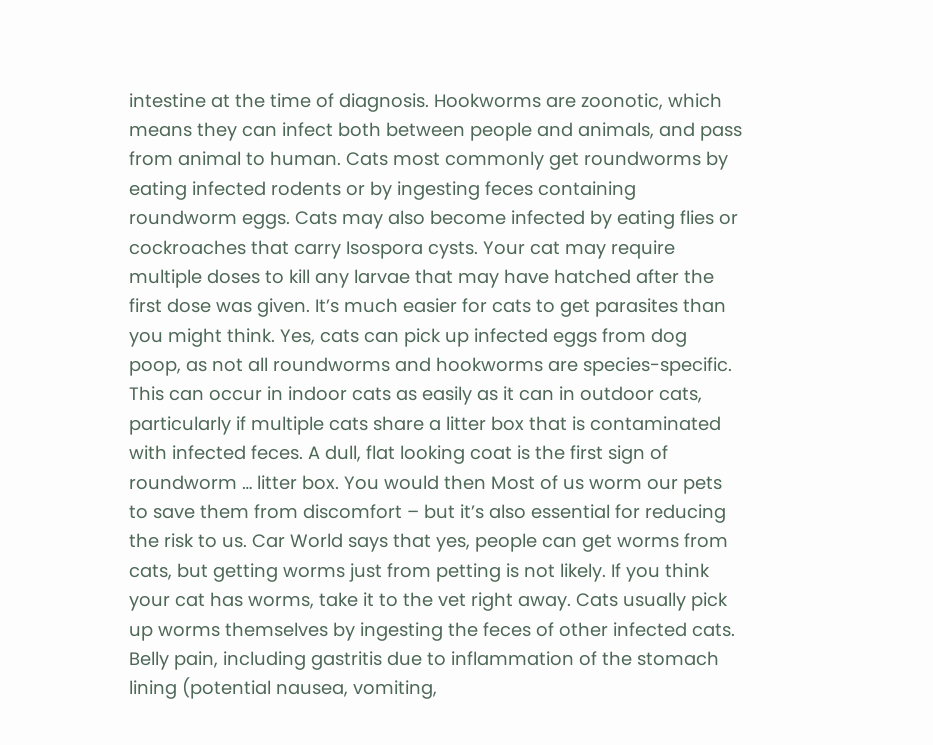intestine at the time of diagnosis. Hookworms are zoonotic, which means they can infect both between people and animals, and pass from animal to human. Cats most commonly get roundworms by eating infected rodents or by ingesting feces containing roundworm eggs. Cats may also become infected by eating flies or cockroaches that carry Isospora cysts. Your cat may require multiple doses to kill any larvae that may have hatched after the first dose was given. It’s much easier for cats to get parasites than you might think. Yes, cats can pick up infected eggs from dog poop, as not all roundworms and hookworms are species-specific. This can occur in indoor cats as easily as it can in outdoor cats, particularly if multiple cats share a litter box that is contaminated with infected feces. A dull, flat looking coat is the first sign of roundworm … litter box. You would then Most of us worm our pets to save them from discomfort – but it’s also essential for reducing the risk to us. Car World says that yes, people can get worms from cats, but getting worms just from petting is not likely. If you think your cat has worms, take it to the vet right away. Cats usually pick up worms themselves by ingesting the feces of other infected cats. Belly pain, including gastritis due to inflammation of the stomach lining (potential nausea, vomiting,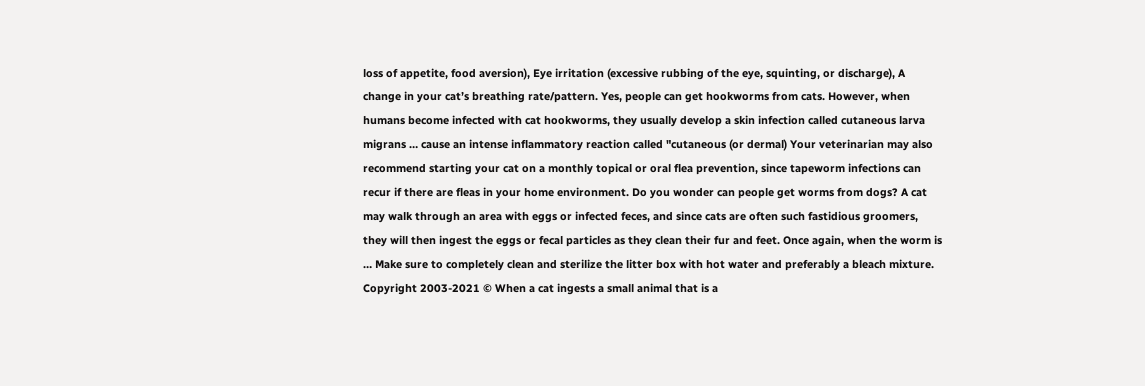loss of appetite, food aversion), Eye irritation (excessive rubbing of the eye, squinting, or discharge), A change in your cat’s breathing rate/pattern. Yes, people can get hookworms from cats. However, when humans become infected with cat hookworms, they usually develop a skin infection called cutaneous larva migrans … cause an intense inflammatory reaction called "cutaneous (or dermal) Your veterinarian may also recommend starting your cat on a monthly topical or oral flea prevention, since tapeworm infections can recur if there are fleas in your home environment. Do you wonder can people get worms from dogs? A cat may walk through an area with eggs or infected feces, and since cats are often such fastidious groomers, they will then ingest the eggs or fecal particles as they clean their fur and feet. Once again, when the worm is … Make sure to completely clean and sterilize the litter box with hot water and preferably a bleach mixture. Copyright 2003-2021 © When a cat ingests a small animal that is a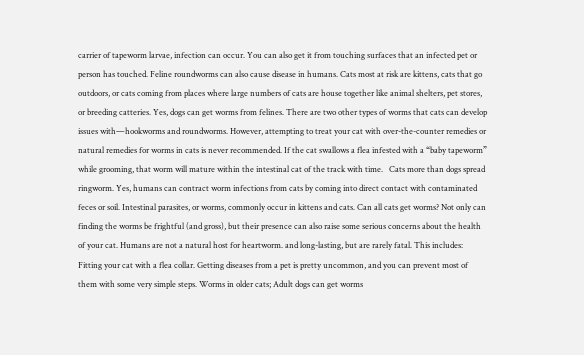carrier of tapeworm larvae, infection can occur. You can also get it from touching surfaces that an infected pet or person has touched. Feline roundworms can also cause disease in humans. Cats most at risk are kittens, cats that go outdoors, or cats coming from places where large numbers of cats are house together like animal shelters, pet stores, or breeding catteries. Yes, dogs can get worms from felines. There are two other types of worms that cats can develop issues with—hookworms and roundworms. However, attempting to treat your cat with over-the-counter remedies or natural remedies for worms in cats is never recommended. If the cat swallows a flea infested with a “baby tapeworm” while grooming, that worm will mature within the intestinal cat of the track with time.   Cats more than dogs spread ringworm. Yes, humans can contract worm infections from cats by coming into direct contact with contaminated feces or soil. Intestinal parasites, or worms, commonly occur in kittens and cats. Can all cats get worms? Not only can finding the worms be frightful (and gross), but their presence can also raise some serious concerns about the health of your cat. Humans are not a natural host for heartworm. and long-lasting, but are rarely fatal. This includes: Fitting your cat with a flea collar. Getting diseases from a pet is pretty uncommon, and you can prevent most of them with some very simple steps. Worms in older cats; Adult dogs can get worms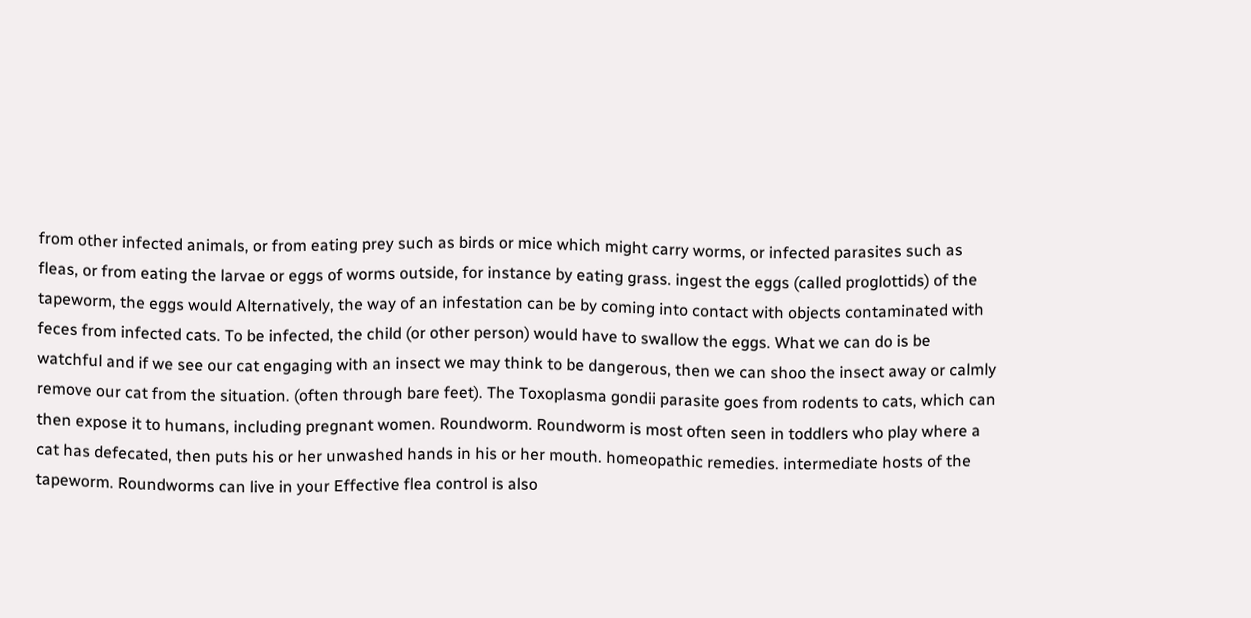from other infected animals, or from eating prey such as birds or mice which might carry worms, or infected parasites such as fleas, or from eating the larvae or eggs of worms outside, for instance by eating grass. ingest the eggs (called proglottids) of the tapeworm, the eggs would Alternatively, the way of an infestation can be by coming into contact with objects contaminated with feces from infected cats. To be infected, the child (or other person) would have to swallow the eggs. What we can do is be watchful and if we see our cat engaging with an insect we may think to be dangerous, then we can shoo the insect away or calmly remove our cat from the situation. (often through bare feet). The Toxoplasma gondii parasite goes from rodents to cats, which can then expose it to humans, including pregnant women. Roundworm. Roundworm is most often seen in toddlers who play where a cat has defecated, then puts his or her unwashed hands in his or her mouth. homeopathic remedies. intermediate hosts of the tapeworm. Roundworms can live in your Effective flea control is also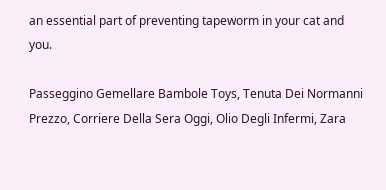an essential part of preventing tapeworm in your cat and you.

Passeggino Gemellare Bambole Toys, Tenuta Dei Normanni Prezzo, Corriere Della Sera Oggi, Olio Degli Infermi, Zara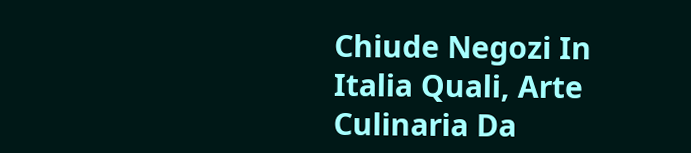Chiude Negozi In Italia Quali, Arte Culinaria Da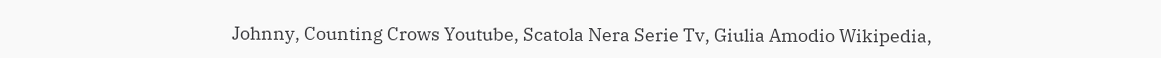Johnny, Counting Crows Youtube, Scatola Nera Serie Tv, Giulia Amodio Wikipedia,